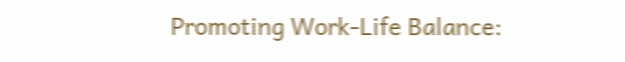Promoting Work-Life Balance: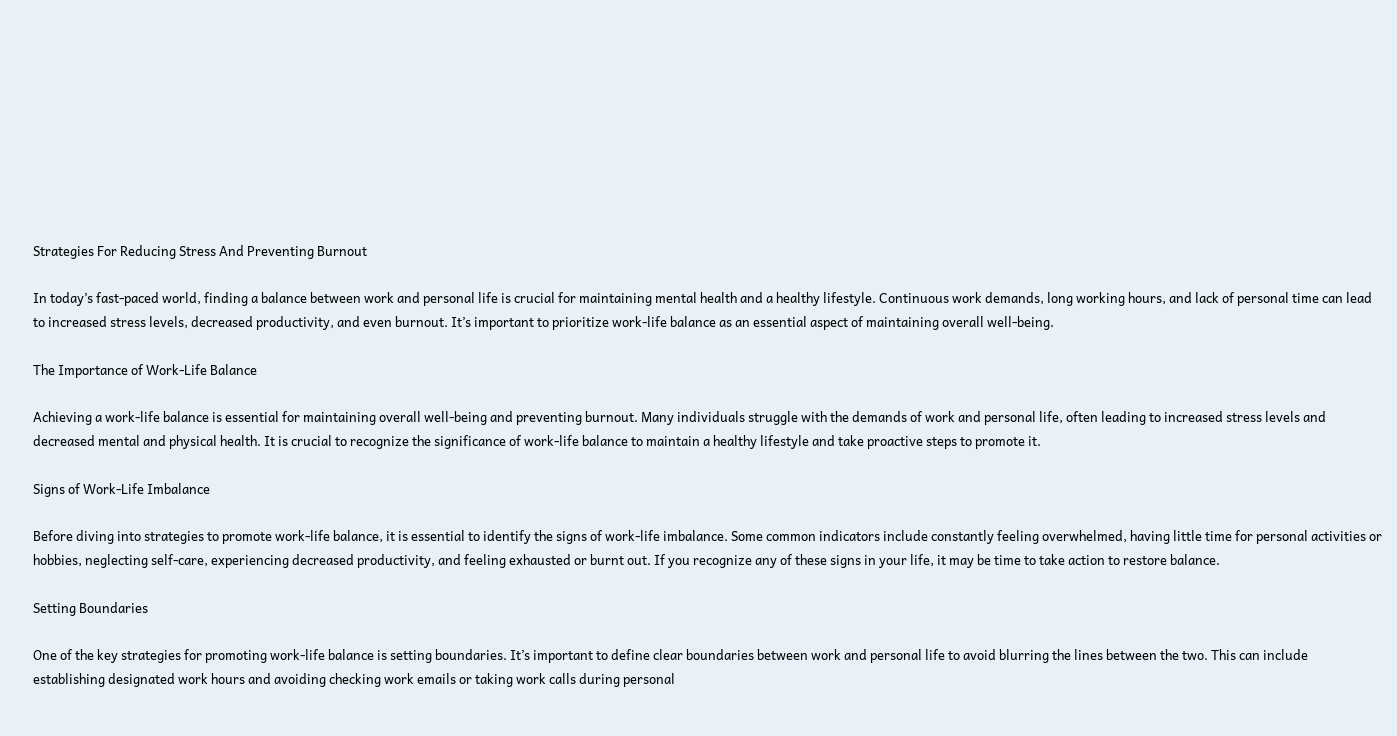Strategies For Reducing Stress And Preventing Burnout

In today’s fast-paced world, finding a balance between work and personal life is crucial for maintaining mental health and a healthy lifestyle. Continuous work demands, long working hours, and lack of personal time can lead to increased stress levels, decreased productivity, and even burnout. It’s important to prioritize work-life balance as an essential aspect of maintaining overall well-being.

The Importance of Work-Life Balance

Achieving a work-life balance is essential for maintaining overall well-being and preventing burnout. Many individuals struggle with the demands of work and personal life, often leading to increased stress levels and decreased mental and physical health. It is crucial to recognize the significance of work-life balance to maintain a healthy lifestyle and take proactive steps to promote it.

Signs of Work-Life Imbalance

Before diving into strategies to promote work-life balance, it is essential to identify the signs of work-life imbalance. Some common indicators include constantly feeling overwhelmed, having little time for personal activities or hobbies, neglecting self-care, experiencing decreased productivity, and feeling exhausted or burnt out. If you recognize any of these signs in your life, it may be time to take action to restore balance.

Setting Boundaries

One of the key strategies for promoting work-life balance is setting boundaries. It’s important to define clear boundaries between work and personal life to avoid blurring the lines between the two. This can include establishing designated work hours and avoiding checking work emails or taking work calls during personal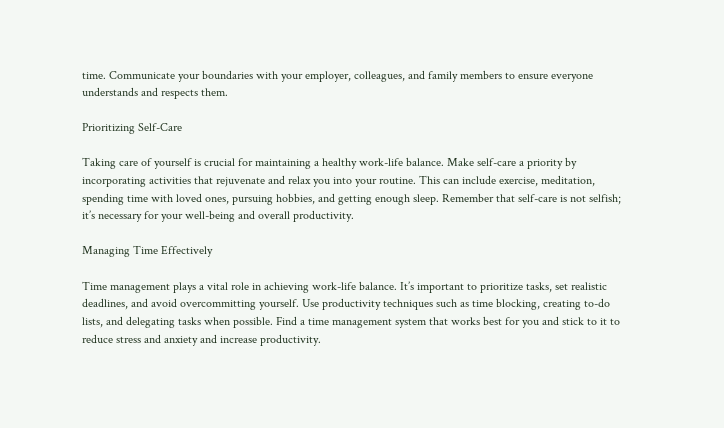time. Communicate your boundaries with your employer, colleagues, and family members to ensure everyone understands and respects them.

Prioritizing Self-Care

Taking care of yourself is crucial for maintaining a healthy work-life balance. Make self-care a priority by incorporating activities that rejuvenate and relax you into your routine. This can include exercise, meditation, spending time with loved ones, pursuing hobbies, and getting enough sleep. Remember that self-care is not selfish; it’s necessary for your well-being and overall productivity.

Managing Time Effectively

Time management plays a vital role in achieving work-life balance. It’s important to prioritize tasks, set realistic deadlines, and avoid overcommitting yourself. Use productivity techniques such as time blocking, creating to-do lists, and delegating tasks when possible. Find a time management system that works best for you and stick to it to reduce stress and anxiety and increase productivity.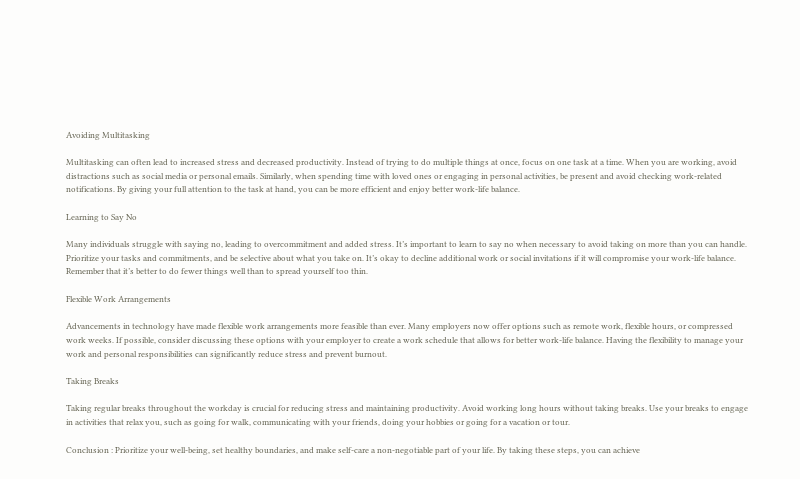Avoiding Multitasking

Multitasking can often lead to increased stress and decreased productivity. Instead of trying to do multiple things at once, focus on one task at a time. When you are working, avoid distractions such as social media or personal emails. Similarly, when spending time with loved ones or engaging in personal activities, be present and avoid checking work-related notifications. By giving your full attention to the task at hand, you can be more efficient and enjoy better work-life balance.

Learning to Say No

Many individuals struggle with saying no, leading to overcommitment and added stress. It’s important to learn to say no when necessary to avoid taking on more than you can handle. Prioritize your tasks and commitments, and be selective about what you take on. It’s okay to decline additional work or social invitations if it will compromise your work-life balance. Remember that it’s better to do fewer things well than to spread yourself too thin.

Flexible Work Arrangements

Advancements in technology have made flexible work arrangements more feasible than ever. Many employers now offer options such as remote work, flexible hours, or compressed work weeks. If possible, consider discussing these options with your employer to create a work schedule that allows for better work-life balance. Having the flexibility to manage your work and personal responsibilities can significantly reduce stress and prevent burnout.

Taking Breaks

Taking regular breaks throughout the workday is crucial for reducing stress and maintaining productivity. Avoid working long hours without taking breaks. Use your breaks to engage in activities that relax you, such as going for walk, communicating with your friends, doing your hobbies or going for a vacation or tour.

Conclusion : Prioritize your well-being, set healthy boundaries, and make self-care a non-negotiable part of your life. By taking these steps, you can achieve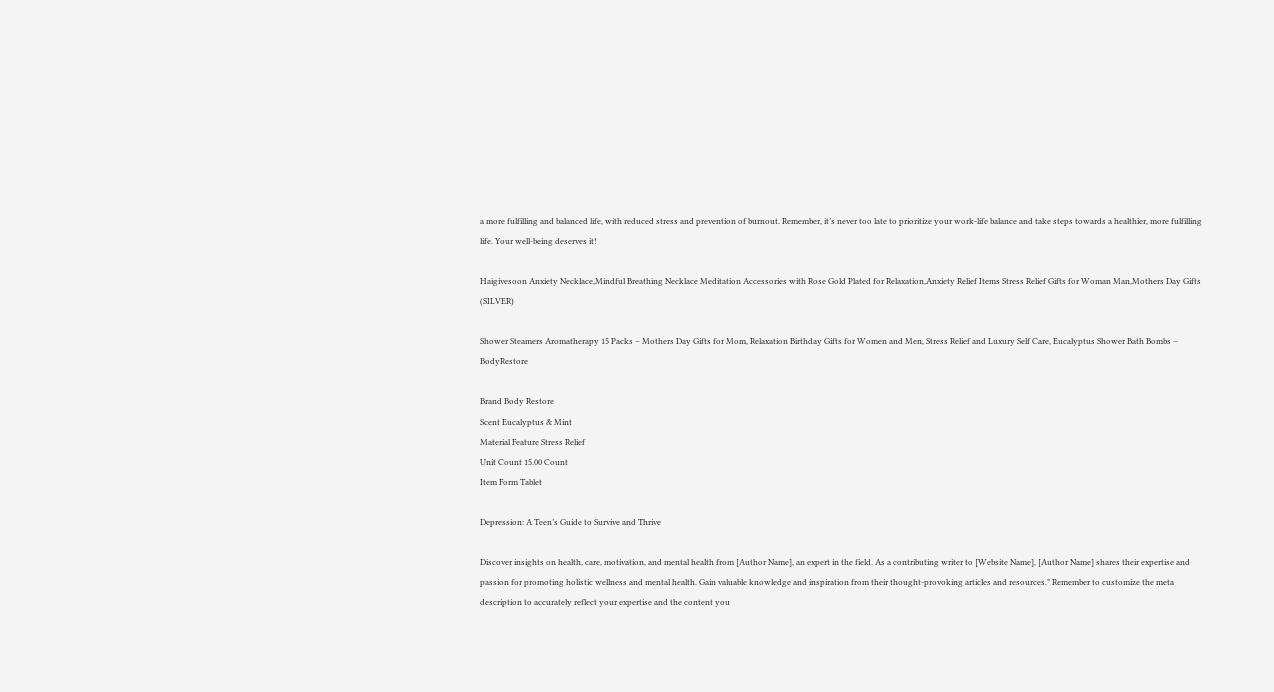a more fulfilling and balanced life, with reduced stress and prevention of burnout. Remember, it’s never too late to prioritize your work-life balance and take steps towards a healthier, more fulfilling life. Your well-being deserves it!

Haigivesoon Anxiety Necklace,Mindful Breathing Necklace Meditation Accessories with Rose Gold Plated for Relaxation,Anxiety Relief Items Stress Relief Gifts for Woman Man,Mothers Day Gifts (SILVER)

Shower Steamers Aromatherapy 15 Packs – Mothers Day Gifts for Mom, Relaxation Birthday Gifts for Women and Men, Stress Relief and Luxury Self Care, Eucalyptus Shower Bath Bombs – BodyRestore

Brand Body Restore
Scent Eucalyptus & Mint
Material Feature Stress Relief
Unit Count 15.00 Count
Item Form Tablet

Depression: A Teen’s Guide to Survive and Thrive

Discover insights on health, care, motivation, and mental health from [Author Name], an expert in the field. As a contributing writer to [Website Name], [Author Name] shares their expertise and passion for promoting holistic wellness and mental health. Gain valuable knowledge and inspiration from their thought-provoking articles and resources." Remember to customize the meta description to accurately reflect your expertise and the content you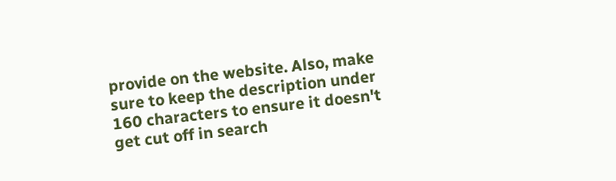provide on the website. Also, make sure to keep the description under 160 characters to ensure it doesn't get cut off in search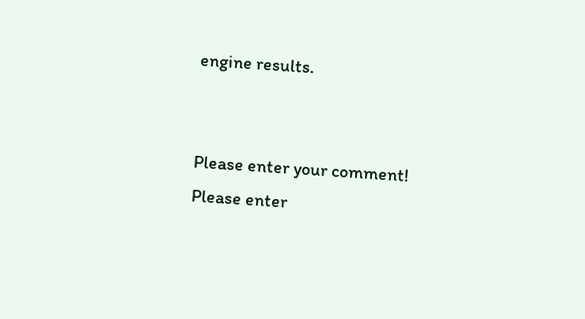engine results.


Please enter your comment!
Please enter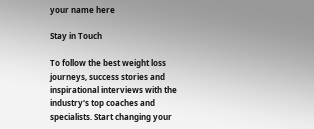your name here

Stay in Touch

To follow the best weight loss journeys, success stories and inspirational interviews with the industry's top coaches and specialists. Start changing your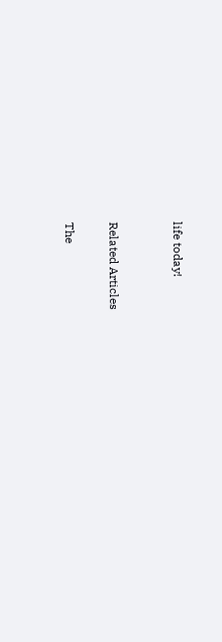life today!


Related Articles

The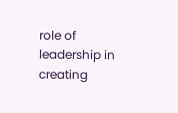role of leadership in creating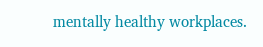mentally healthy workplaces.